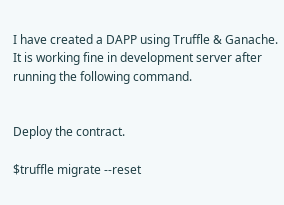I have created a DAPP using Truffle & Ganache. It is working fine in development server after running the following command.


Deploy the contract.

$truffle migrate --reset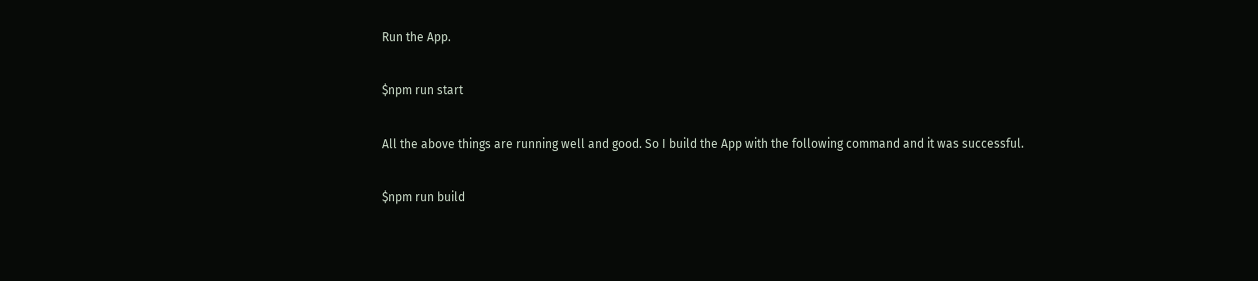Run the App.

$npm run start

All the above things are running well and good. So I build the App with the following command and it was successful.

$npm run build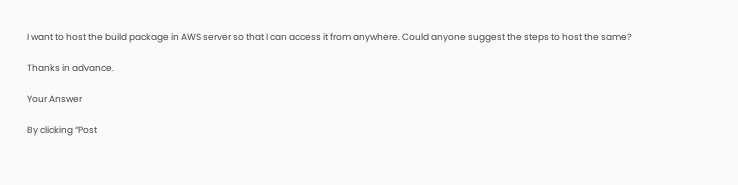I want to host the build package in AWS server so that I can access it from anywhere. Could anyone suggest the steps to host the same?

Thanks in advance.

Your Answer

By clicking “Post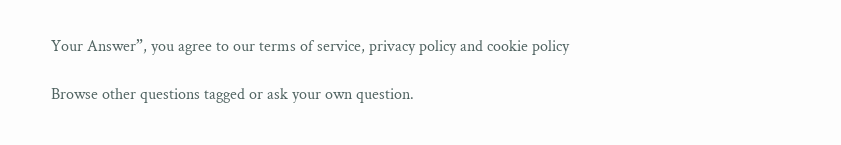Your Answer”, you agree to our terms of service, privacy policy and cookie policy

Browse other questions tagged or ask your own question.